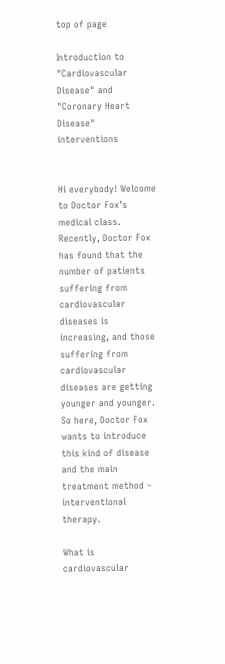top of page

Introduction to "Cardiovascular Disease" and "Coronary Heart Disease" interventions


Hi everybody! Welcome to Doctor Fox’s medical class. Recently, Doctor Fox has found that the number of patients suffering from cardiovascular diseases is increasing, and those suffering from cardiovascular diseases are getting younger and younger. So here, Doctor Fox wants to introduce this kind of disease and the main treatment method – interventional therapy.

What is cardiovascular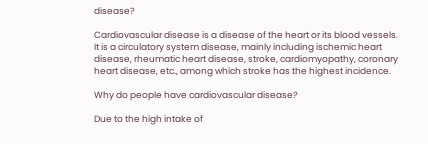disease?

Cardiovascular disease is a disease of the heart or its blood vessels. It is a circulatory system disease, mainly including ischemic heart disease, rheumatic heart disease, stroke, cardiomyopathy, coronary heart disease, etc., among which stroke has the highest incidence.

Why do people have cardiovascular disease?

Due to the high intake of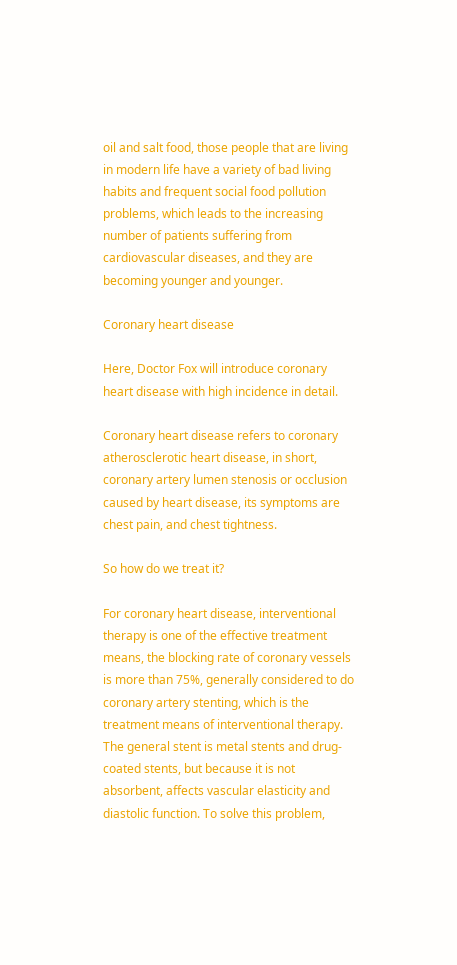oil and salt food, those people that are living in modern life have a variety of bad living habits and frequent social food pollution problems, which leads to the increasing number of patients suffering from cardiovascular diseases, and they are becoming younger and younger.

Coronary heart disease

Here, Doctor Fox will introduce coronary heart disease with high incidence in detail.

Coronary heart disease refers to coronary atherosclerotic heart disease, in short, coronary artery lumen stenosis or occlusion caused by heart disease, its symptoms are chest pain, and chest tightness.

So how do we treat it?

For coronary heart disease, interventional therapy is one of the effective treatment means, the blocking rate of coronary vessels is more than 75%, generally considered to do coronary artery stenting, which is the treatment means of interventional therapy. The general stent is metal stents and drug-coated stents, but because it is not absorbent, affects vascular elasticity and diastolic function. To solve this problem,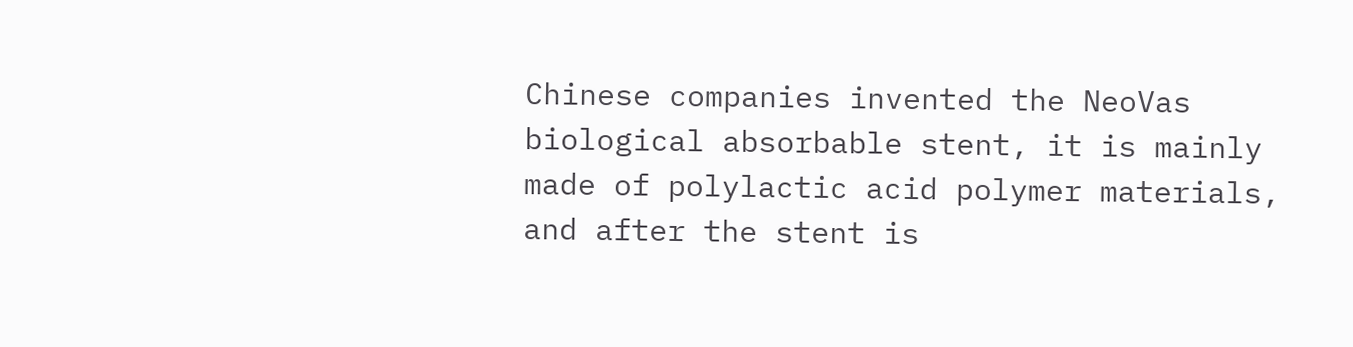Chinese companies invented the NeoVas biological absorbable stent, it is mainly made of polylactic acid polymer materials, and after the stent is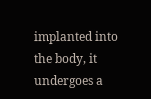implanted into the body, it undergoes a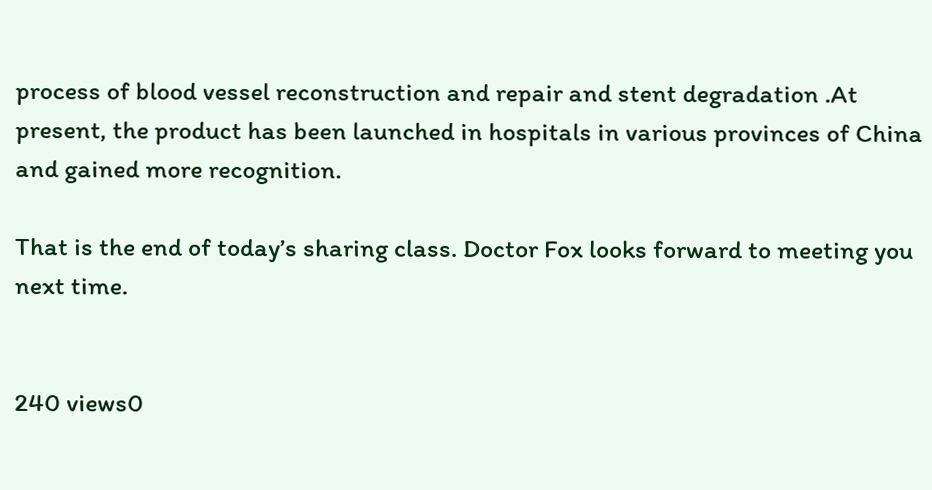process of blood vessel reconstruction and repair and stent degradation .At present, the product has been launched in hospitals in various provinces of China and gained more recognition.

That is the end of today’s sharing class. Doctor Fox looks forward to meeting you next time.


240 views0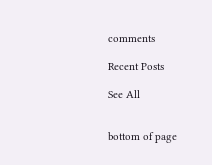comments

Recent Posts

See All


bottom of page